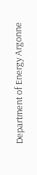Department of Energy Argonne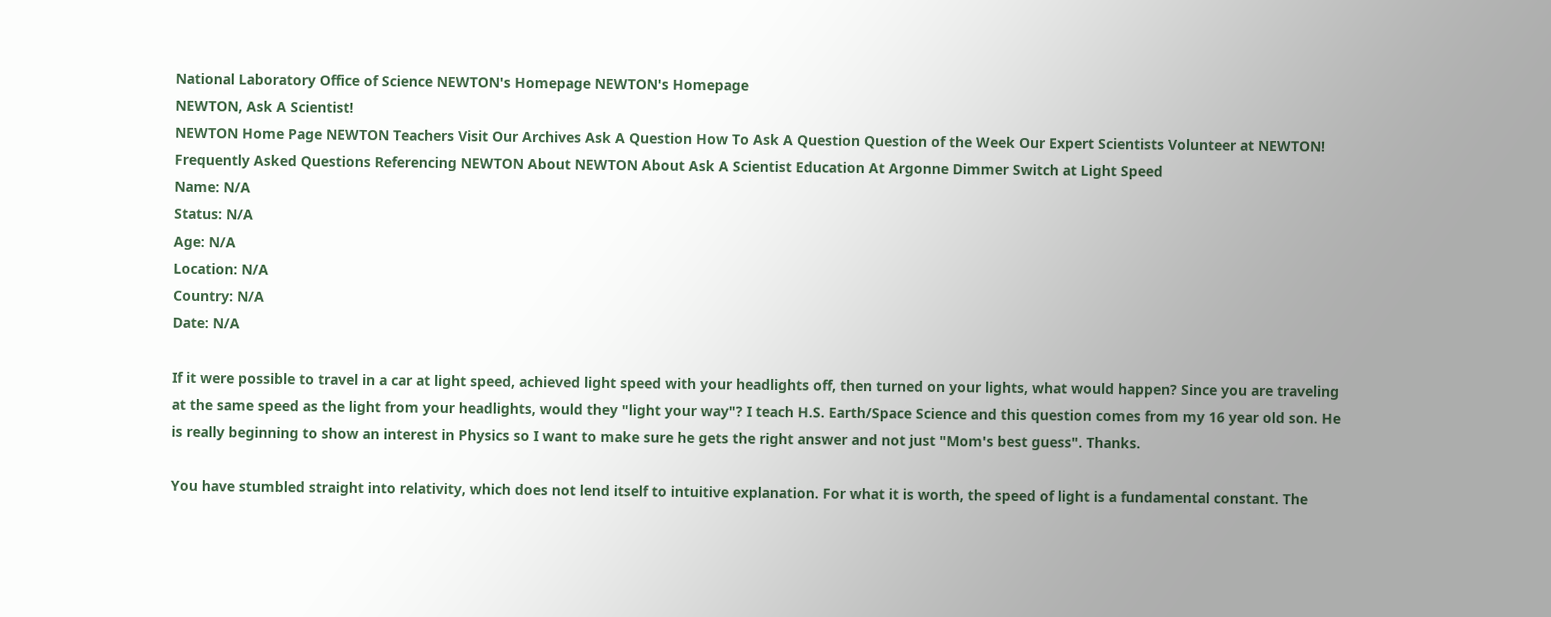National Laboratory Office of Science NEWTON's Homepage NEWTON's Homepage
NEWTON, Ask A Scientist!
NEWTON Home Page NEWTON Teachers Visit Our Archives Ask A Question How To Ask A Question Question of the Week Our Expert Scientists Volunteer at NEWTON! Frequently Asked Questions Referencing NEWTON About NEWTON About Ask A Scientist Education At Argonne Dimmer Switch at Light Speed
Name: N/A
Status: N/A
Age: N/A
Location: N/A
Country: N/A
Date: N/A

If it were possible to travel in a car at light speed, achieved light speed with your headlights off, then turned on your lights, what would happen? Since you are traveling at the same speed as the light from your headlights, would they "light your way"? I teach H.S. Earth/Space Science and this question comes from my 16 year old son. He is really beginning to show an interest in Physics so I want to make sure he gets the right answer and not just "Mom's best guess". Thanks.

You have stumbled straight into relativity, which does not lend itself to intuitive explanation. For what it is worth, the speed of light is a fundamental constant. The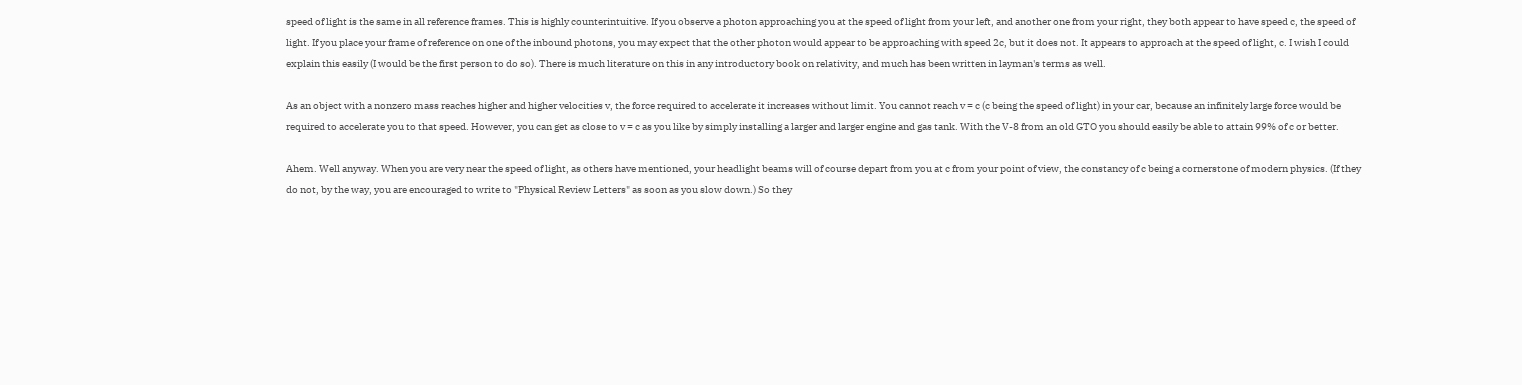speed of light is the same in all reference frames. This is highly counterintuitive. If you observe a photon approaching you at the speed of light from your left, and another one from your right, they both appear to have speed c, the speed of light. If you place your frame of reference on one of the inbound photons, you may expect that the other photon would appear to be approaching with speed 2c, but it does not. It appears to approach at the speed of light, c. I wish I could explain this easily (I would be the first person to do so). There is much literature on this in any introductory book on relativity, and much has been written in layman's terms as well.

As an object with a nonzero mass reaches higher and higher velocities v, the force required to accelerate it increases without limit. You cannot reach v = c (c being the speed of light) in your car, because an infinitely large force would be required to accelerate you to that speed. However, you can get as close to v = c as you like by simply installing a larger and larger engine and gas tank. With the V-8 from an old GTO you should easily be able to attain 99% of c or better.

Ahem. Well anyway. When you are very near the speed of light, as others have mentioned, your headlight beams will of course depart from you at c from your point of view, the constancy of c being a cornerstone of modern physics. (If they do not, by the way, you are encouraged to write to "Physical Review Letters" as soon as you slow down.) So they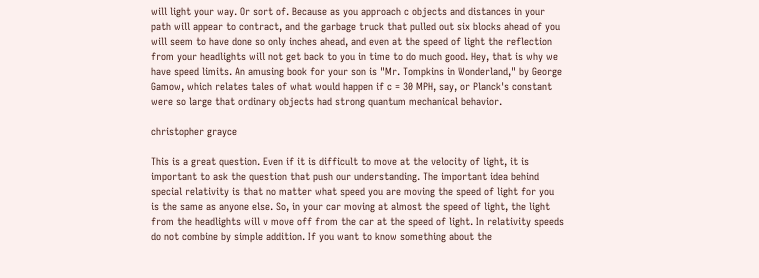will light your way. Or sort of. Because as you approach c objects and distances in your path will appear to contract, and the garbage truck that pulled out six blocks ahead of you will seem to have done so only inches ahead, and even at the speed of light the reflection from your headlights will not get back to you in time to do much good. Hey, that is why we have speed limits. An amusing book for your son is "Mr. Tompkins in Wonderland," by George Gamow, which relates tales of what would happen if c = 30 MPH, say, or Planck's constant were so large that ordinary objects had strong quantum mechanical behavior.

christopher grayce

This is a great question. Even if it is difficult to move at the velocity of light, it is important to ask the question that push our understanding. The important idea behind special relativity is that no matter what speed you are moving the speed of light for you is the same as anyone else. So, in your car moving at almost the speed of light, the light from the headlights will v move off from the car at the speed of light. In relativity speeds do not combine by simple addition. If you want to know something about the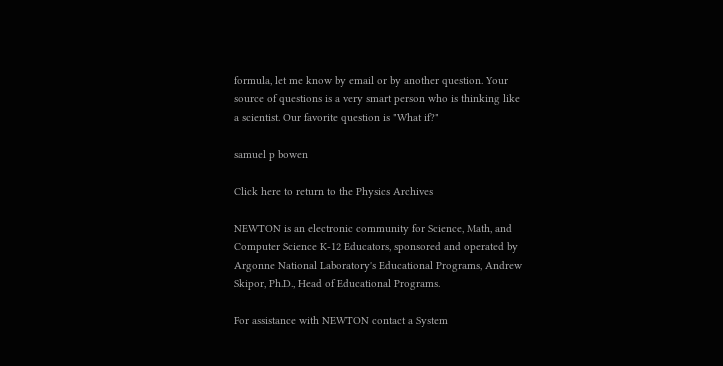formula, let me know by email or by another question. Your source of questions is a very smart person who is thinking like a scientist. Our favorite question is "What if?"

samuel p bowen

Click here to return to the Physics Archives

NEWTON is an electronic community for Science, Math, and Computer Science K-12 Educators, sponsored and operated by Argonne National Laboratory's Educational Programs, Andrew Skipor, Ph.D., Head of Educational Programs.

For assistance with NEWTON contact a System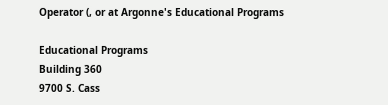Operator (, or at Argonne's Educational Programs

Educational Programs
Building 360
9700 S. Cass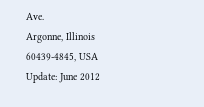Ave.
Argonne, Illinois
60439-4845, USA
Update: June 2012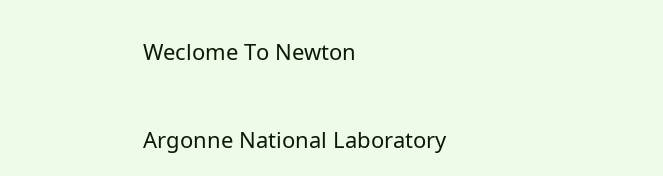Weclome To Newton

Argonne National Laboratory